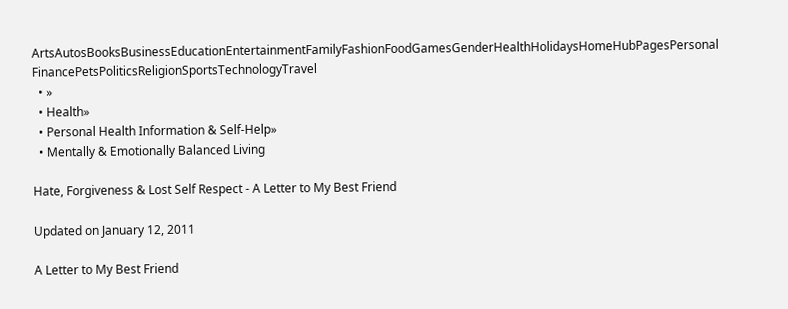ArtsAutosBooksBusinessEducationEntertainmentFamilyFashionFoodGamesGenderHealthHolidaysHomeHubPagesPersonal FinancePetsPoliticsReligionSportsTechnologyTravel
  • »
  • Health»
  • Personal Health Information & Self-Help»
  • Mentally & Emotionally Balanced Living

Hate, Forgiveness & Lost Self Respect - A Letter to My Best Friend

Updated on January 12, 2011

A Letter to My Best Friend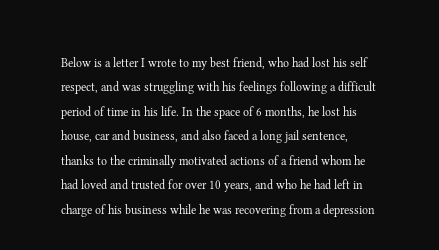Below is a letter I wrote to my best friend, who had lost his self respect, and was struggling with his feelings following a difficult period of time in his life. In the space of 6 months, he lost his house, car and business, and also faced a long jail sentence, thanks to the criminally motivated actions of a friend whom he had loved and trusted for over 10 years, and who he had left in charge of his business while he was recovering from a depression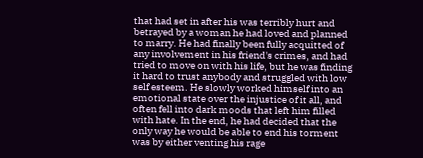that had set in after his was terribly hurt and betrayed by a woman he had loved and planned to marry. He had finally been fully acquitted of any involvement in his friend's crimes, and had tried to move on with his life, but he was finding it hard to trust anybody and struggled with low self esteem. He slowly worked himself into an emotional state over the injustice of it all, and often fell into dark moods that left him filled with hate. In the end, he had decided that the only way he would be able to end his torment was by either venting his rage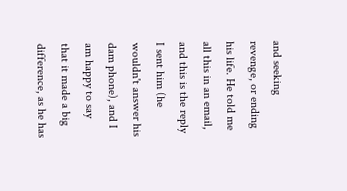and seeking revenge, or ending his life. He told me all this in an email, and this is the reply I sent him (he wouldn't answer his dam phone), and I am happy to say that it made a big difference, as he has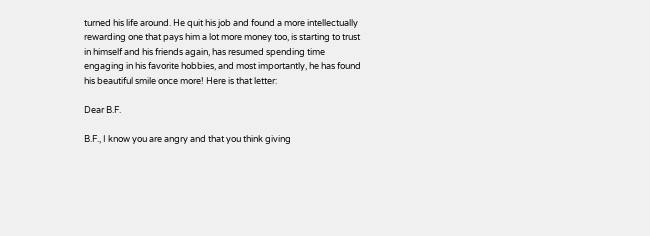turned his life around. He quit his job and found a more intellectually rewarding one that pays him a lot more money too, is starting to trust in himself and his friends again, has resumed spending time engaging in his favorite hobbies, and most importantly, he has found his beautiful smile once more! Here is that letter:

Dear B.F.

B.F., I know you are angry and that you think giving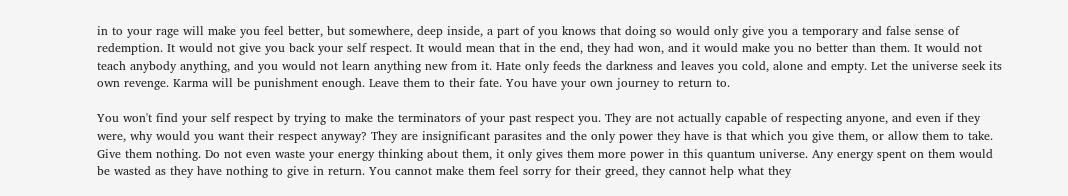in to your rage will make you feel better, but somewhere, deep inside, a part of you knows that doing so would only give you a temporary and false sense of redemption. It would not give you back your self respect. It would mean that in the end, they had won, and it would make you no better than them. It would not teach anybody anything, and you would not learn anything new from it. Hate only feeds the darkness and leaves you cold, alone and empty. Let the universe seek its own revenge. Karma will be punishment enough. Leave them to their fate. You have your own journey to return to.

You won't find your self respect by trying to make the terminators of your past respect you. They are not actually capable of respecting anyone, and even if they were, why would you want their respect anyway? They are insignificant parasites and the only power they have is that which you give them, or allow them to take. Give them nothing. Do not even waste your energy thinking about them, it only gives them more power in this quantum universe. Any energy spent on them would be wasted as they have nothing to give in return. You cannot make them feel sorry for their greed, they cannot help what they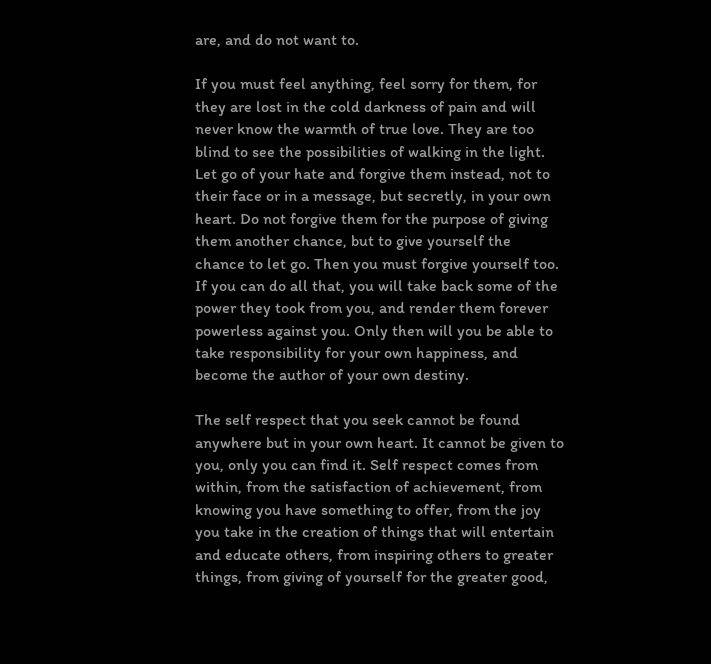are, and do not want to.

If you must feel anything, feel sorry for them, for they are lost in the cold darkness of pain and will never know the warmth of true love. They are too blind to see the possibilities of walking in the light. Let go of your hate and forgive them instead, not to their face or in a message, but secretly, in your own heart. Do not forgive them for the purpose of giving them another chance, but to give yourself the chance to let go. Then you must forgive yourself too. If you can do all that, you will take back some of the power they took from you, and render them forever powerless against you. Only then will you be able to take responsibility for your own happiness, and become the author of your own destiny.

The self respect that you seek cannot be found anywhere but in your own heart. It cannot be given to you, only you can find it. Self respect comes from within, from the satisfaction of achievement, from knowing you have something to offer, from the joy you take in the creation of things that will entertain and educate others, from inspiring others to greater things, from giving of yourself for the greater good,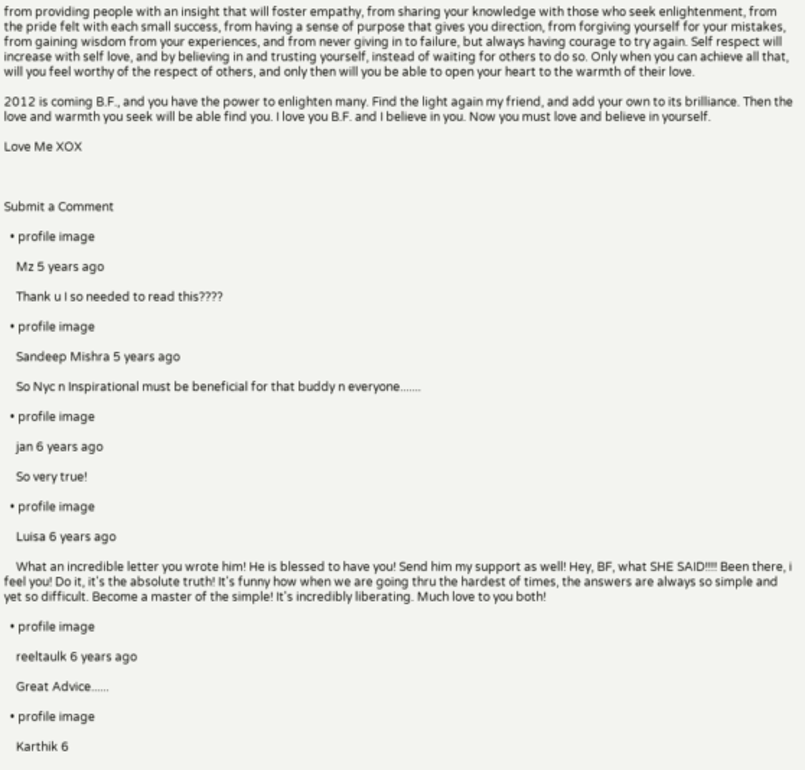from providing people with an insight that will foster empathy, from sharing your knowledge with those who seek enlightenment, from the pride felt with each small success, from having a sense of purpose that gives you direction, from forgiving yourself for your mistakes, from gaining wisdom from your experiences, and from never giving in to failure, but always having courage to try again. Self respect will increase with self love, and by believing in and trusting yourself, instead of waiting for others to do so. Only when you can achieve all that, will you feel worthy of the respect of others, and only then will you be able to open your heart to the warmth of their love.

2012 is coming B.F., and you have the power to enlighten many. Find the light again my friend, and add your own to its brilliance. Then the love and warmth you seek will be able find you. I love you B.F. and I believe in you. Now you must love and believe in yourself.

Love Me XOX



Submit a Comment

  • profile image

    Mz 5 years ago

    Thank u I so needed to read this????

  • profile image

    Sandeep Mishra 5 years ago

    So Nyc n Inspirational must be beneficial for that buddy n everyone.......

  • profile image

    jan 6 years ago

    So very true!

  • profile image

    Luisa 6 years ago

    What an incredible letter you wrote him! He is blessed to have you! Send him my support as well! Hey, BF, what SHE SAID!!!! Been there, i feel you! Do it, it's the absolute truth! It's funny how when we are going thru the hardest of times, the answers are always so simple and yet so difficult. Become a master of the simple! It's incredibly liberating. Much love to you both!

  • profile image

    reeltaulk 6 years ago

    Great Advice......

  • profile image

    Karthik 6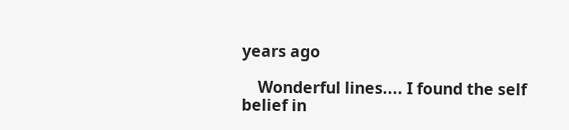years ago

    Wonderful lines.... I found the self belief in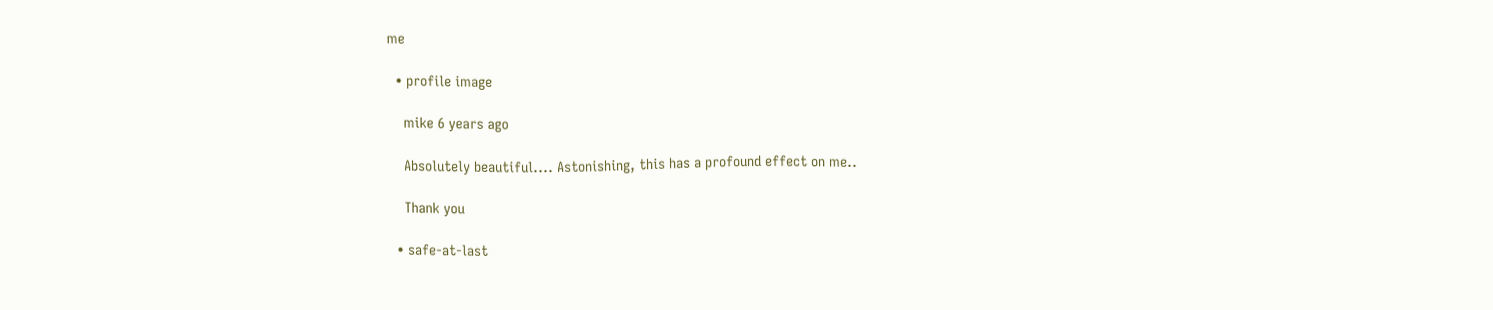me

  • profile image

    mike 6 years ago

    Absolutely beautiful.... Astonishing, this has a profound effect on me..

    Thank you

  • safe-at-last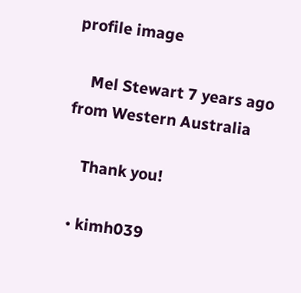profile image

    Mel Stewart 7 years ago from Western Australia

    Thank you!

  • kimh039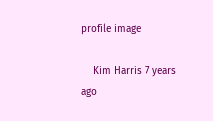profile image

    Kim Harris 7 years ago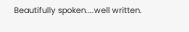Beautifully spoken....well written.